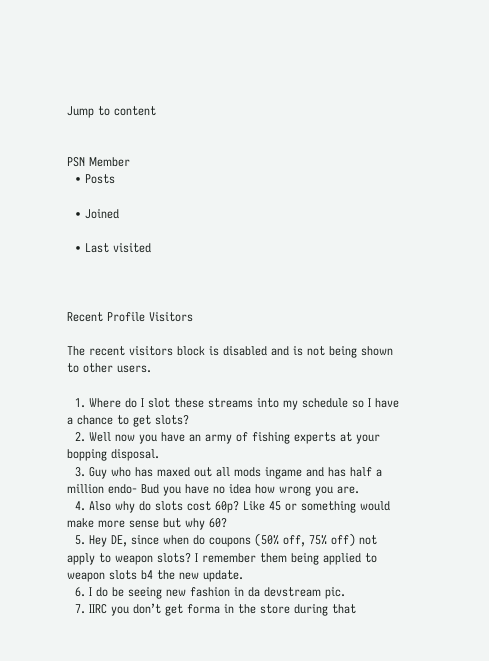Jump to content


PSN Member
  • Posts

  • Joined

  • Last visited



Recent Profile Visitors

The recent visitors block is disabled and is not being shown to other users.

  1. Where do I slot these streams into my schedule so I have a chance to get slots?
  2. Well now you have an army of fishing experts at your bopping disposal.
  3. Guy who has maxed out all mods ingame and has half a million endo- Bud you have no idea how wrong you are.
  4. Also why do slots cost 60p? Like 45 or something would make more sense but why 60?
  5. Hey DE, since when do coupons (50% off, 75% off) not apply to weapon slots? I remember them being applied to weapon slots b4 the new update.
  6. I do be seeing new fashion in da devstream pic.
  7. IIRC you don’t get forma in the store during that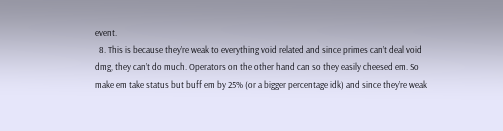event.
  8. This is because they’re weak to everything void related and since primes can’t deal void dmg, they can’t do much. Operators on the other hand can so they easily cheesed em. So make em take status but buff em by 25% (or a bigger percentage idk) and since they’re weak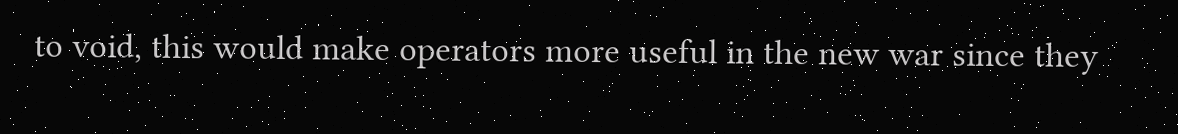to void, this would make operators more useful in the new war since they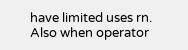have limited uses rn. Also when operator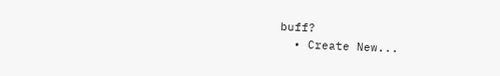buff?
  • Create New...